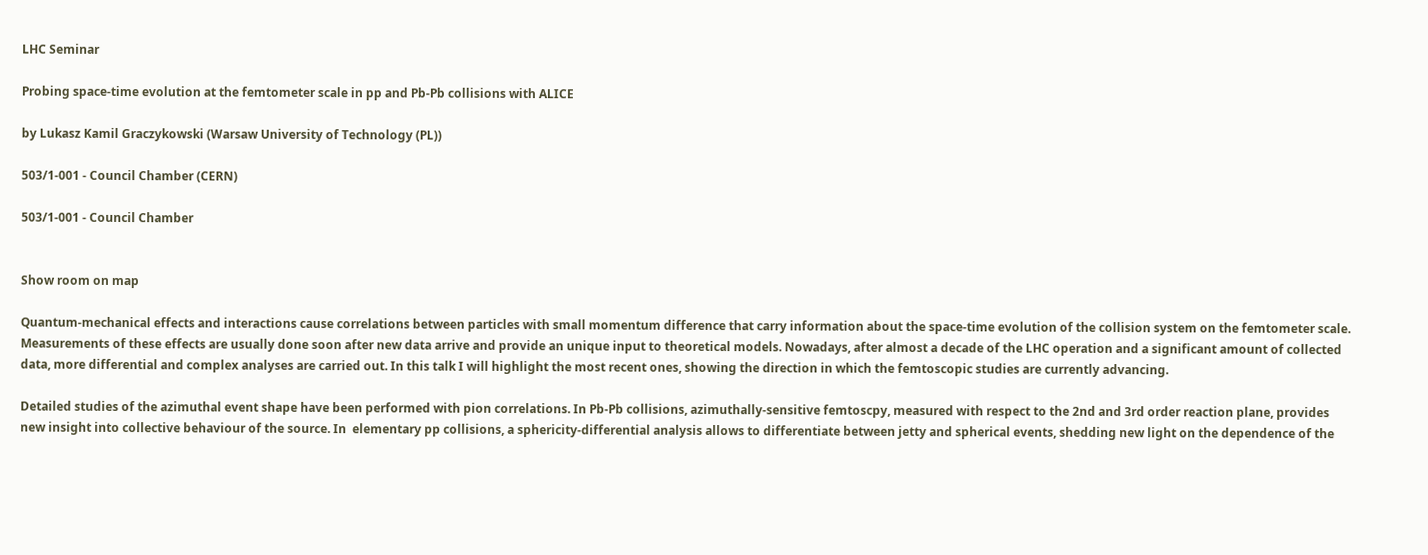LHC Seminar

Probing space-time evolution at the femtometer scale in pp and Pb-Pb collisions with ALICE

by Lukasz Kamil Graczykowski (Warsaw University of Technology (PL))

503/1-001 - Council Chamber (CERN)

503/1-001 - Council Chamber


Show room on map

Quantum-mechanical effects and interactions cause correlations between particles with small momentum difference that carry information about the space-time evolution of the collision system on the femtometer scale. Measurements of these effects are usually done soon after new data arrive and provide an unique input to theoretical models. Nowadays, after almost a decade of the LHC operation and a significant amount of collected data, more differential and complex analyses are carried out. In this talk I will highlight the most recent ones, showing the direction in which the femtoscopic studies are currently advancing.

Detailed studies of the azimuthal event shape have been performed with pion correlations. In Pb-Pb collisions, azimuthally-sensitive femtoscpy, measured with respect to the 2nd and 3rd order reaction plane, provides new insight into collective behaviour of the source. In  elementary pp collisions, a sphericity-differential analysis allows to differentiate between jetty and spherical events, shedding new light on the dependence of the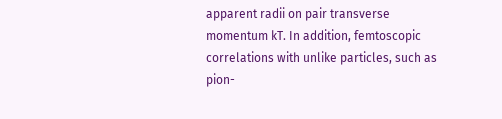apparent radii on pair transverse momentum kT. In addition, femtoscopic correlations with unlike particles, such as pion-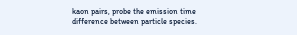kaon pairs, probe the emission time difference between particle species.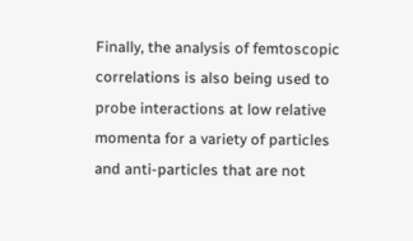Finally, the analysis of femtoscopic correlations is also being used to probe interactions at low relative momenta for a variety of particles and anti-particles that are not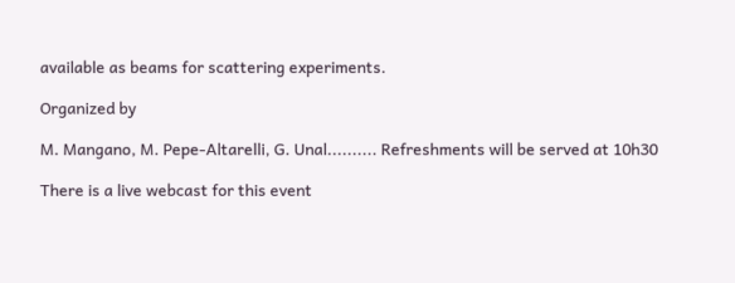available as beams for scattering experiments.

Organized by

M. Mangano, M. Pepe-Altarelli, G. Unal.......... Refreshments will be served at 10h30

There is a live webcast for this event